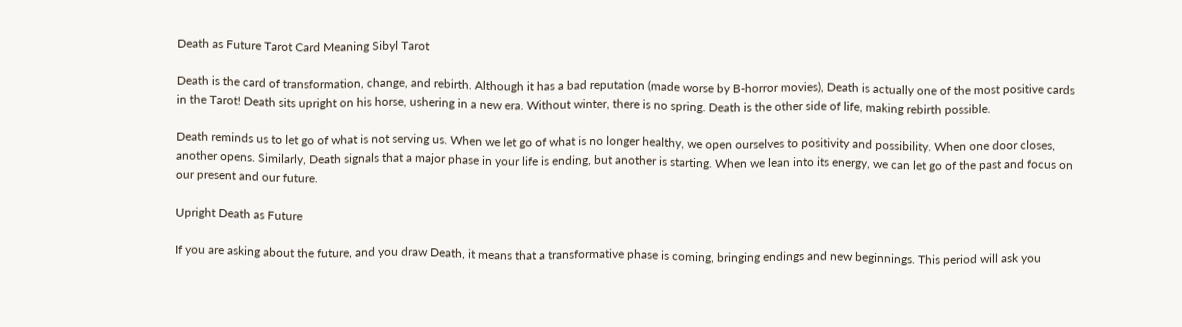Death as Future Tarot Card Meaning Sibyl Tarot

Death is the card of transformation, change, and rebirth. Although it has a bad reputation (made worse by B-horror movies), Death is actually one of the most positive cards in the Tarot! Death sits upright on his horse, ushering in a new era. Without winter, there is no spring. Death is the other side of life, making rebirth possible.

Death reminds us to let go of what is not serving us. When we let go of what is no longer healthy, we open ourselves to positivity and possibility. When one door closes, another opens. Similarly, Death signals that a major phase in your life is ending, but another is starting. When we lean into its energy, we can let go of the past and focus on our present and our future.

Upright Death as Future

If you are asking about the future, and you draw Death, it means that a transformative phase is coming, bringing endings and new beginnings. This period will ask you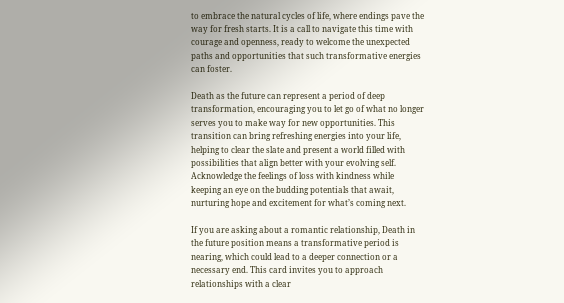to embrace the natural cycles of life, where endings pave the way for fresh starts. It is a call to navigate this time with courage and openness, ready to welcome the unexpected paths and opportunities that such transformative energies can foster.

Death as the future can represent a period of deep transformation, encouraging you to let go of what no longer serves you to make way for new opportunities. This transition can bring refreshing energies into your life, helping to clear the slate and present a world filled with possibilities that align better with your evolving self. Acknowledge the feelings of loss with kindness while keeping an eye on the budding potentials that await, nurturing hope and excitement for what’s coming next.

If you are asking about a romantic relationship, Death in the future position means a transformative period is nearing, which could lead to a deeper connection or a necessary end. This card invites you to approach relationships with a clear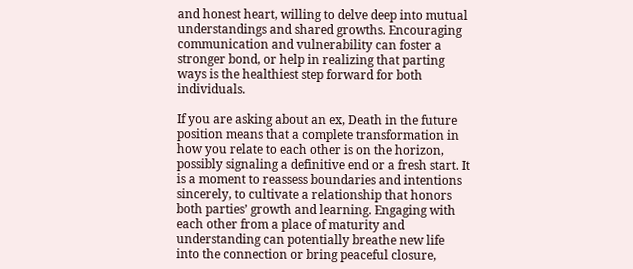and honest heart, willing to delve deep into mutual understandings and shared growths. Encouraging communication and vulnerability can foster a stronger bond, or help in realizing that parting ways is the healthiest step forward for both individuals.

If you are asking about an ex, Death in the future position means that a complete transformation in how you relate to each other is on the horizon, possibly signaling a definitive end or a fresh start. It is a moment to reassess boundaries and intentions sincerely, to cultivate a relationship that honors both parties’ growth and learning. Engaging with each other from a place of maturity and understanding can potentially breathe new life into the connection or bring peaceful closure,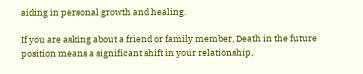aiding in personal growth and healing.

If you are asking about a friend or family member, Death in the future position means a significant shift in your relationship,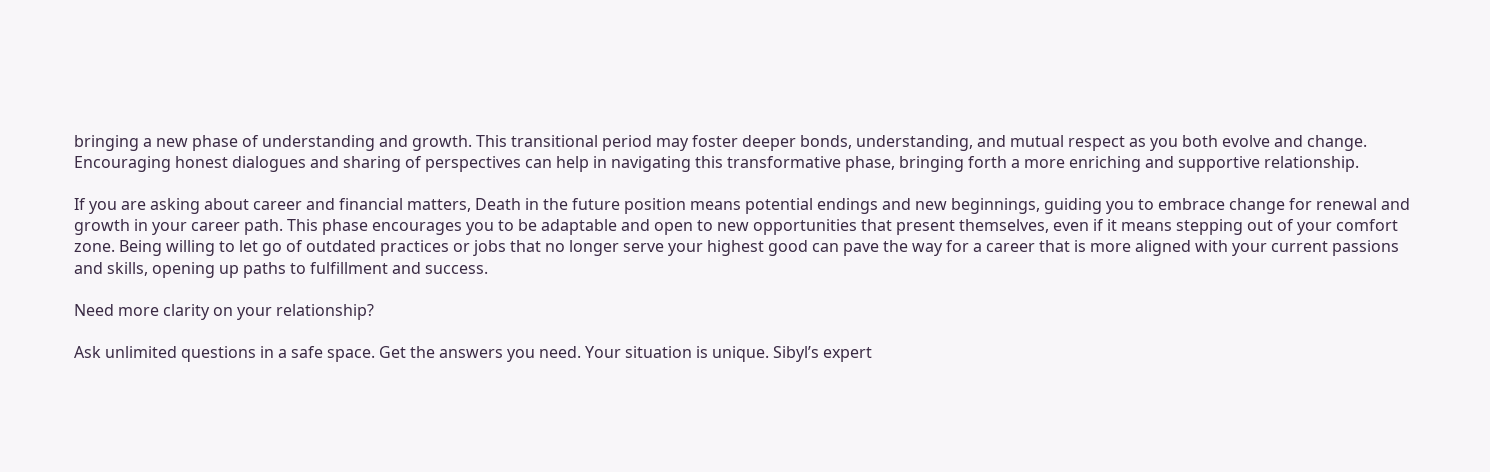bringing a new phase of understanding and growth. This transitional period may foster deeper bonds, understanding, and mutual respect as you both evolve and change. Encouraging honest dialogues and sharing of perspectives can help in navigating this transformative phase, bringing forth a more enriching and supportive relationship.

If you are asking about career and financial matters, Death in the future position means potential endings and new beginnings, guiding you to embrace change for renewal and growth in your career path. This phase encourages you to be adaptable and open to new opportunities that present themselves, even if it means stepping out of your comfort zone. Being willing to let go of outdated practices or jobs that no longer serve your highest good can pave the way for a career that is more aligned with your current passions and skills, opening up paths to fulfillment and success.

Need more clarity on your relationship?

Ask unlimited questions in a safe space. Get the answers you need. Your situation is unique. Sibyl’s expert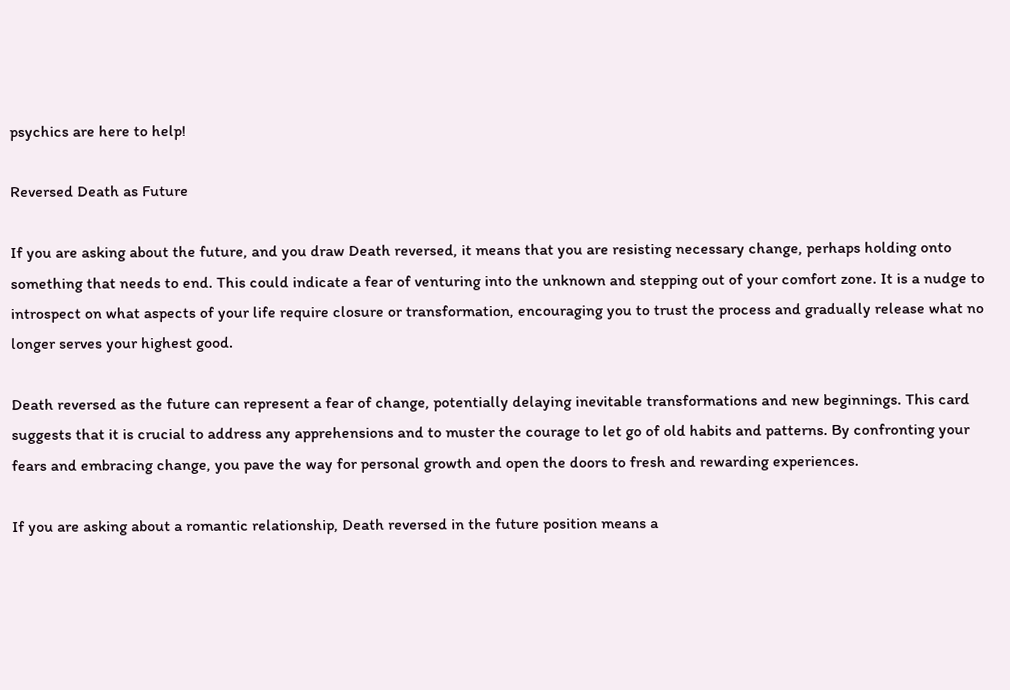psychics are here to help!

Reversed Death as Future

If you are asking about the future, and you draw Death reversed, it means that you are resisting necessary change, perhaps holding onto something that needs to end. This could indicate a fear of venturing into the unknown and stepping out of your comfort zone. It is a nudge to introspect on what aspects of your life require closure or transformation, encouraging you to trust the process and gradually release what no longer serves your highest good.

Death reversed as the future can represent a fear of change, potentially delaying inevitable transformations and new beginnings. This card suggests that it is crucial to address any apprehensions and to muster the courage to let go of old habits and patterns. By confronting your fears and embracing change, you pave the way for personal growth and open the doors to fresh and rewarding experiences.

If you are asking about a romantic relationship, Death reversed in the future position means a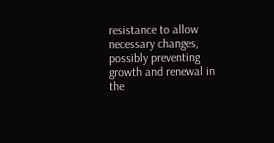resistance to allow necessary changes, possibly preventing growth and renewal in the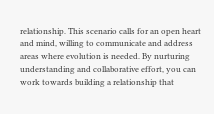relationship. This scenario calls for an open heart and mind, willing to communicate and address areas where evolution is needed. By nurturing understanding and collaborative effort, you can work towards building a relationship that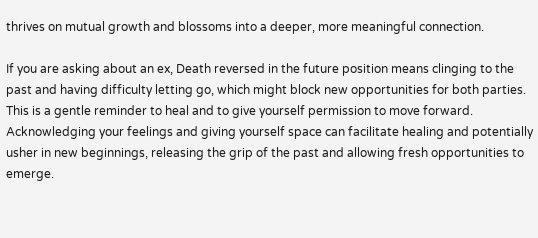thrives on mutual growth and blossoms into a deeper, more meaningful connection.

If you are asking about an ex, Death reversed in the future position means clinging to the past and having difficulty letting go, which might block new opportunities for both parties. This is a gentle reminder to heal and to give yourself permission to move forward. Acknowledging your feelings and giving yourself space can facilitate healing and potentially usher in new beginnings, releasing the grip of the past and allowing fresh opportunities to emerge.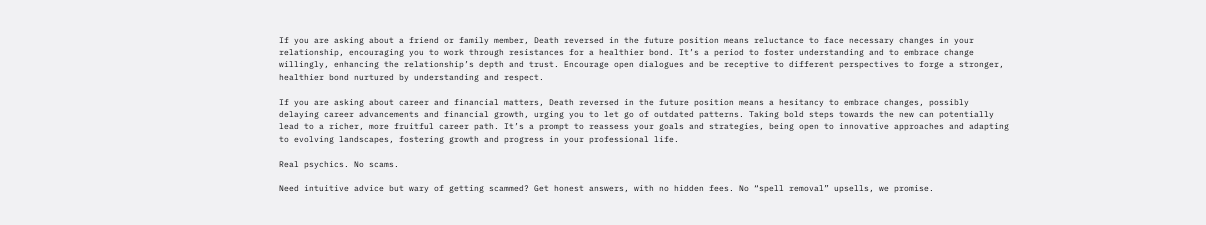If you are asking about a friend or family member, Death reversed in the future position means reluctance to face necessary changes in your relationship, encouraging you to work through resistances for a healthier bond. It’s a period to foster understanding and to embrace change willingly, enhancing the relationship’s depth and trust. Encourage open dialogues and be receptive to different perspectives to forge a stronger, healthier bond nurtured by understanding and respect.

If you are asking about career and financial matters, Death reversed in the future position means a hesitancy to embrace changes, possibly delaying career advancements and financial growth, urging you to let go of outdated patterns. Taking bold steps towards the new can potentially lead to a richer, more fruitful career path. It’s a prompt to reassess your goals and strategies, being open to innovative approaches and adapting to evolving landscapes, fostering growth and progress in your professional life.

Real psychics. No scams.

Need intuitive advice but wary of getting scammed? Get honest answers, with no hidden fees. No “spell removal” upsells, we promise.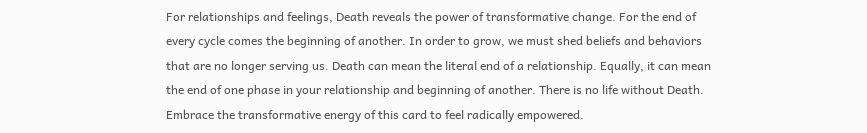For relationships and feelings, Death reveals the power of transformative change. For the end of every cycle comes the beginning of another. In order to grow, we must shed beliefs and behaviors that are no longer serving us. Death can mean the literal end of a relationship. Equally, it can mean the end of one phase in your relationship and beginning of another. There is no life without Death. Embrace the transformative energy of this card to feel radically empowered.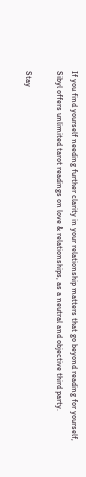If you find yourself needing further clarity in your relationship matters that go beyond reading for yourself, Sibyl offers unlimited tarot readings on love & relationships, as a neutral and objective third party.

Stay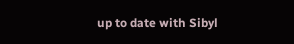up to date with Sibyl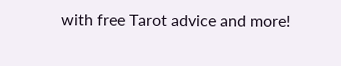with free Tarot advice and more!